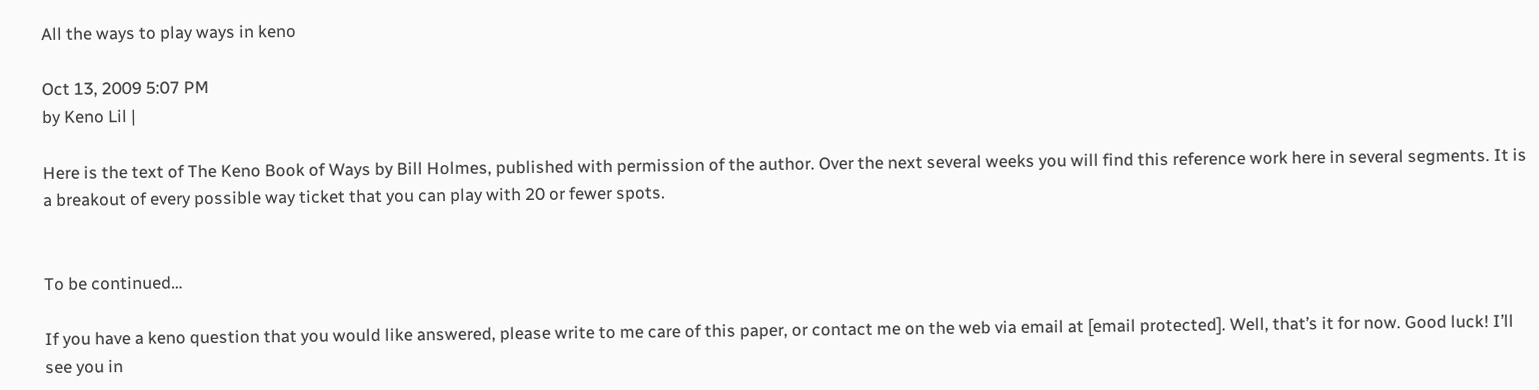All the ways to play ways in keno

Oct 13, 2009 5:07 PM
by Keno Lil |

Here is the text of The Keno Book of Ways by Bill Holmes, published with permission of the author. Over the next several weeks you will find this reference work here in several segments. It is a breakout of every possible way ticket that you can play with 20 or fewer spots.


To be continued…

If you have a keno question that you would like answered, please write to me care of this paper, or contact me on the web via email at [email protected]. Well, that’s it for now. Good luck! I’ll see you in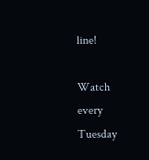line!

Watch every Tuesday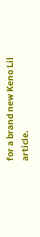for a brand new Keno Lil article.